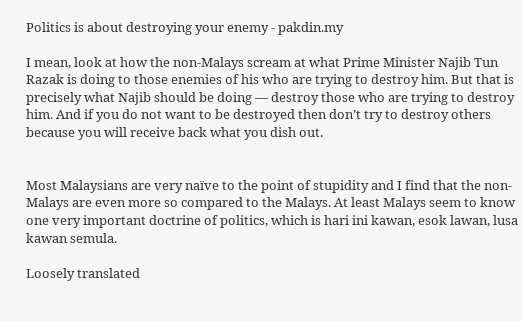Politics is about destroying your enemy - pakdin.my

I mean, look at how the non-Malays scream at what Prime Minister Najib Tun Razak is doing to those enemies of his who are trying to destroy him. But that is precisely what Najib should be doing — destroy those who are trying to destroy him. And if you do not want to be destroyed then don’t try to destroy others because you will receive back what you dish out.


Most Malaysians are very naïve to the point of stupidity and I find that the non-Malays are even more so compared to the Malays. At least Malays seem to know one very important doctrine of politics, which is hari ini kawan, esok lawan, lusa kawan semula.

Loosely translated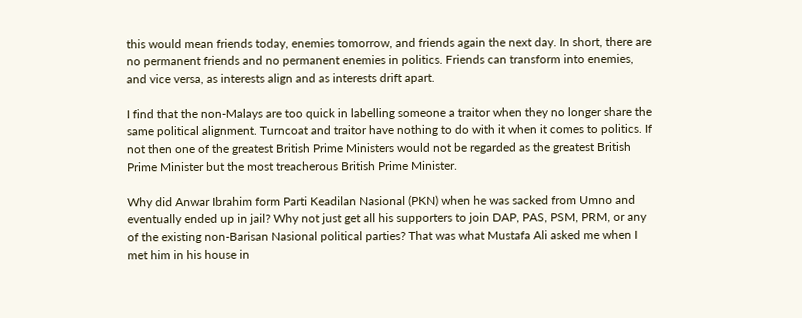this would mean friends today, enemies tomorrow, and friends again the next day. In short, there are no permanent friends and no permanent enemies in politics. Friends can transform into enemies, and vice versa, as interests align and as interests drift apart.

I find that the non-Malays are too quick in labelling someone a traitor when they no longer share the same political alignment. Turncoat and traitor have nothing to do with it when it comes to politics. If not then one of the greatest British Prime Ministers would not be regarded as the greatest British Prime Minister but the most treacherous British Prime Minister.

Why did Anwar Ibrahim form Parti Keadilan Nasional (PKN) when he was sacked from Umno and eventually ended up in jail? Why not just get all his supporters to join DAP, PAS, PSM, PRM, or any of the existing non-Barisan Nasional political parties? That was what Mustafa Ali asked me when I met him in his house in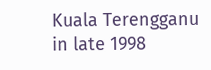Kuala Terengganu in late 1998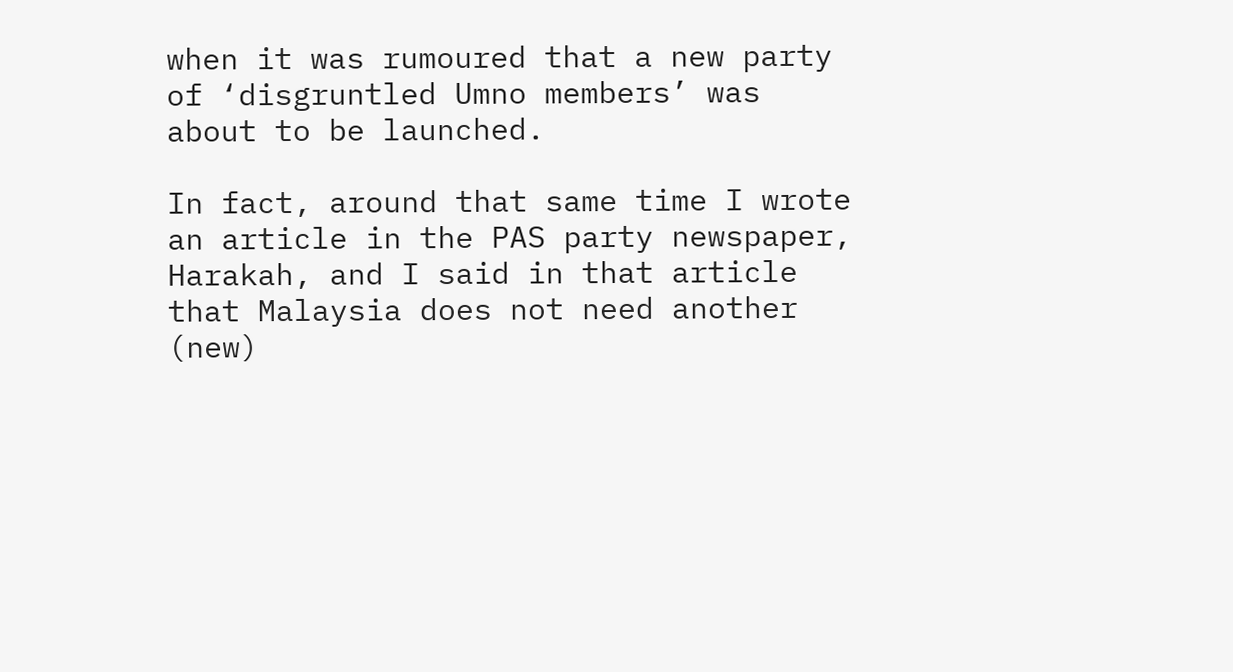when it was rumoured that a new party of ‘disgruntled Umno members’ was about to be launched.

In fact, around that same time I wrote an article in the PAS party newspaper, Harakah, and I said in that article that Malaysia does not need another (new)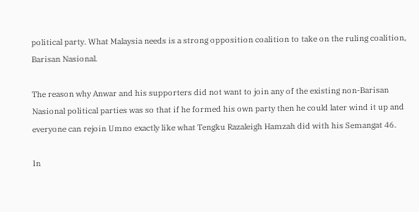political party. What Malaysia needs is a strong opposition coalition to take on the ruling coalition, Barisan Nasional.

The reason why Anwar and his supporters did not want to join any of the existing non-Barisan Nasional political parties was so that if he formed his own party then he could later wind it up and everyone can rejoin Umno exactly like what Tengku Razaleigh Hamzah did with his Semangat 46.

In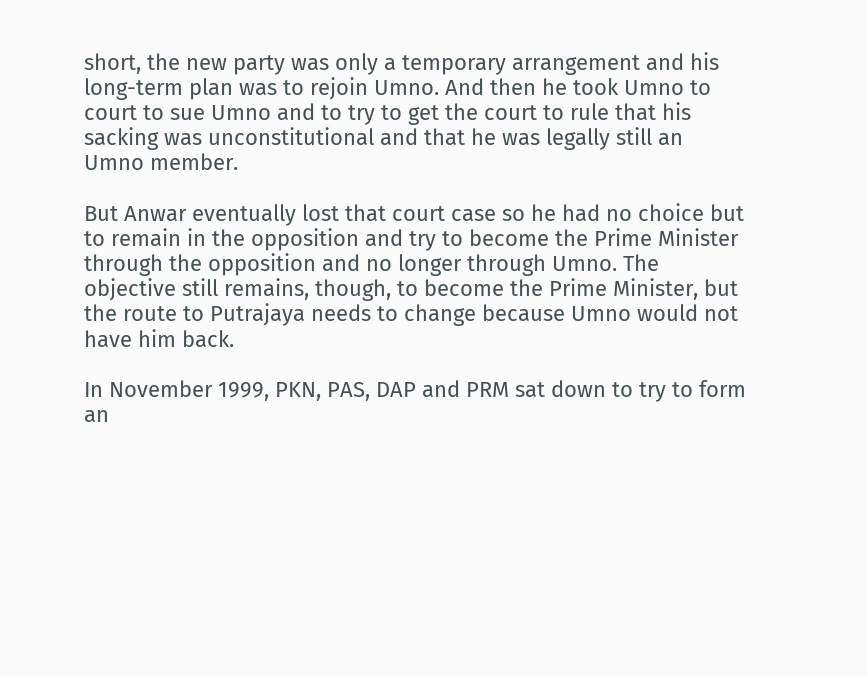short, the new party was only a temporary arrangement and his long-term plan was to rejoin Umno. And then he took Umno to court to sue Umno and to try to get the court to rule that his sacking was unconstitutional and that he was legally still an Umno member.

But Anwar eventually lost that court case so he had no choice but to remain in the opposition and try to become the Prime Minister through the opposition and no longer through Umno. The objective still remains, though, to become the Prime Minister, but the route to Putrajaya needs to change because Umno would not have him back.

In November 1999, PKN, PAS, DAP and PRM sat down to try to form an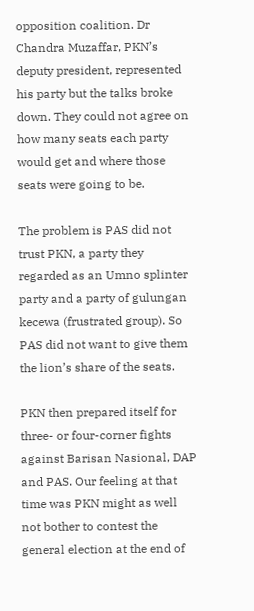opposition coalition. Dr Chandra Muzaffar, PKN’s deputy president, represented his party but the talks broke down. They could not agree on how many seats each party would get and where those seats were going to be.

The problem is PAS did not trust PKN, a party they regarded as an Umno splinter party and a party of gulungan kecewa (frustrated group). So PAS did not want to give them the lion’s share of the seats.

PKN then prepared itself for three- or four-corner fights against Barisan Nasional, DAP and PAS. Our feeling at that time was PKN might as well not bother to contest the general election at the end of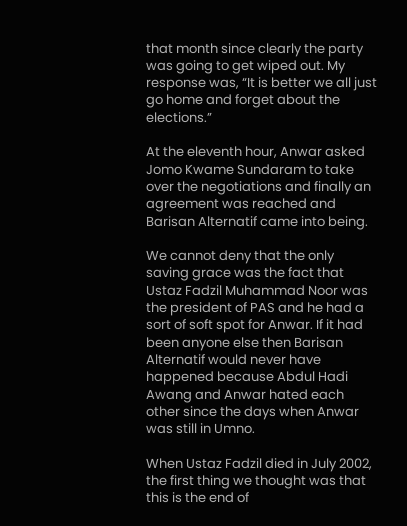that month since clearly the party was going to get wiped out. My response was, “It is better we all just go home and forget about the elections.”

At the eleventh hour, Anwar asked Jomo Kwame Sundaram to take over the negotiations and finally an agreement was reached and Barisan Alternatif came into being.

We cannot deny that the only saving grace was the fact that Ustaz Fadzil Muhammad Noor was the president of PAS and he had a sort of soft spot for Anwar. If it had been anyone else then Barisan Alternatif would never have happened because Abdul Hadi Awang and Anwar hated each other since the days when Anwar was still in Umno.

When Ustaz Fadzil died in July 2002, the first thing we thought was that this is the end of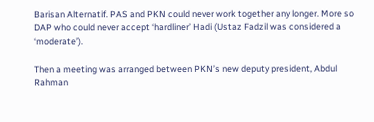Barisan Alternatif. PAS and PKN could never work together any longer. More so DAP who could never accept ‘hardliner’ Hadi (Ustaz Fadzil was considered a ‘moderate’).

Then a meeting was arranged between PKN’s new deputy president, Abdul Rahman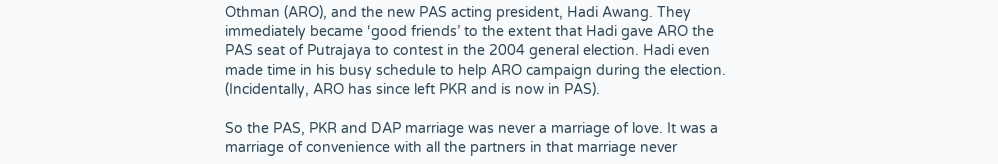Othman (ARO), and the new PAS acting president, Hadi Awang. They immediately became ‘good friends’ to the extent that Hadi gave ARO the PAS seat of Putrajaya to contest in the 2004 general election. Hadi even made time in his busy schedule to help ARO campaign during the election. (Incidentally, ARO has since left PKR and is now in PAS).

So the PAS, PKR and DAP marriage was never a marriage of love. It was a marriage of convenience with all the partners in that marriage never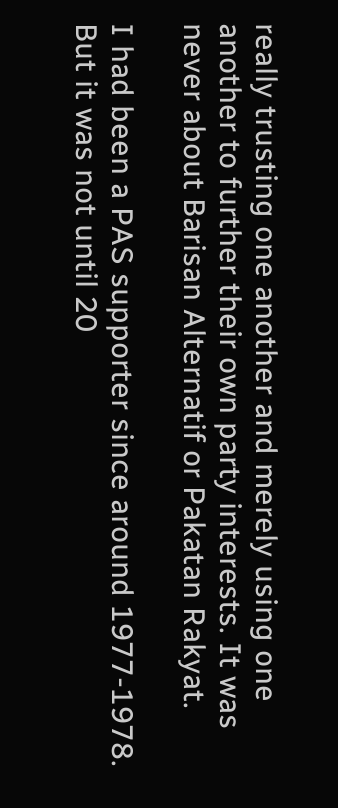really trusting one another and merely using one another to further their own party interests. It was never about Barisan Alternatif or Pakatan Rakyat.

I had been a PAS supporter since around 1977-1978. But it was not until 20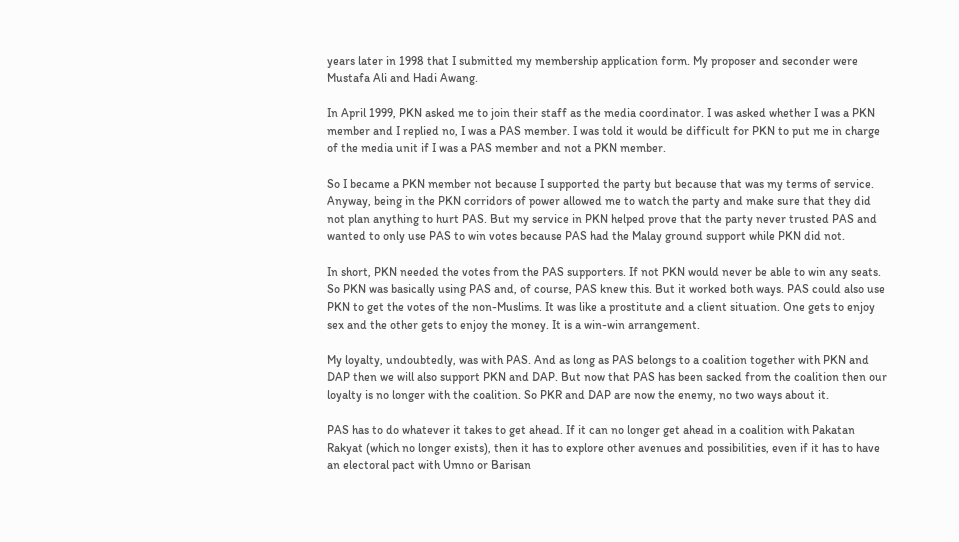years later in 1998 that I submitted my membership application form. My proposer and seconder were Mustafa Ali and Hadi Awang.

In April 1999, PKN asked me to join their staff as the media coordinator. I was asked whether I was a PKN member and I replied no, I was a PAS member. I was told it would be difficult for PKN to put me in charge of the media unit if I was a PAS member and not a PKN member.

So I became a PKN member not because I supported the party but because that was my terms of service. Anyway, being in the PKN corridors of power allowed me to watch the party and make sure that they did not plan anything to hurt PAS. But my service in PKN helped prove that the party never trusted PAS and wanted to only use PAS to win votes because PAS had the Malay ground support while PKN did not.

In short, PKN needed the votes from the PAS supporters. If not PKN would never be able to win any seats. So PKN was basically using PAS and, of course, PAS knew this. But it worked both ways. PAS could also use PKN to get the votes of the non-Muslims. It was like a prostitute and a client situation. One gets to enjoy sex and the other gets to enjoy the money. It is a win-win arrangement.

My loyalty, undoubtedly, was with PAS. And as long as PAS belongs to a coalition together with PKN and DAP then we will also support PKN and DAP. But now that PAS has been sacked from the coalition then our loyalty is no longer with the coalition. So PKR and DAP are now the enemy, no two ways about it.

PAS has to do whatever it takes to get ahead. If it can no longer get ahead in a coalition with Pakatan Rakyat (which no longer exists), then it has to explore other avenues and possibilities, even if it has to have an electoral pact with Umno or Barisan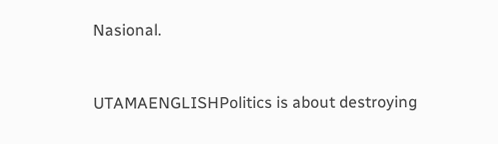Nasional.


UTAMAENGLISHPolitics is about destroying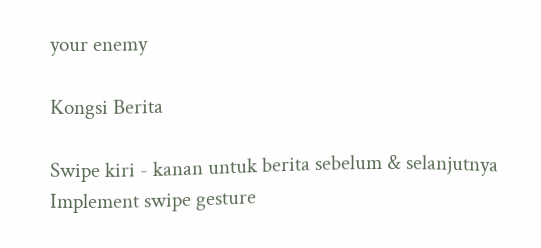your enemy

Kongsi Berita

Swipe kiri - kanan untuk berita sebelum & selanjutnya
Implement swipe gesture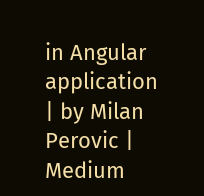in Angular application | by Milan Perovic | Medium